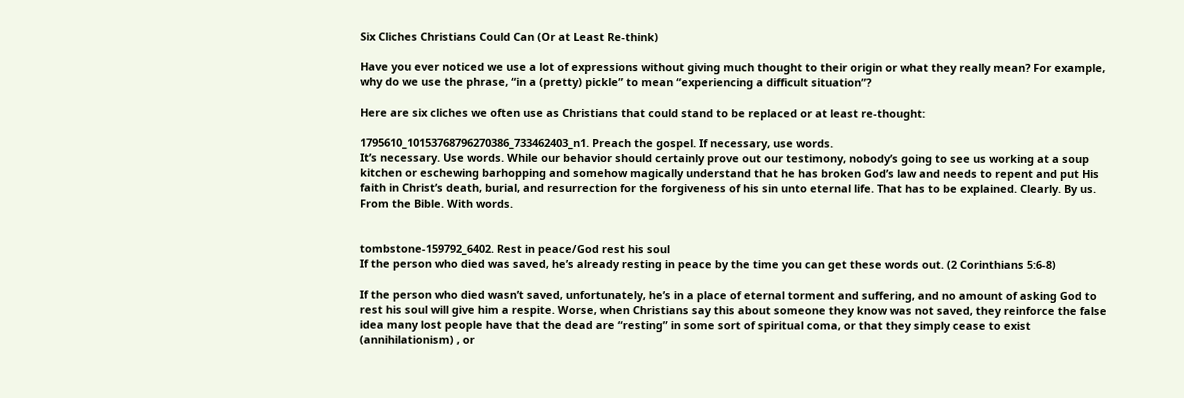Six Cliches Christians Could Can (Or at Least Re-think)

Have you ever noticed we use a lot of expressions without giving much thought to their origin or what they really mean? For example, why do we use the phrase, “in a (pretty) pickle” to mean “experiencing a difficult situation”?

Here are six cliches we often use as Christians that could stand to be replaced or at least re-thought:

1795610_10153768796270386_733462403_n1. Preach the gospel. If necessary, use words.
It’s necessary. Use words. While our behavior should certainly prove out our testimony, nobody’s going to see us working at a soup kitchen or eschewing barhopping and somehow magically understand that he has broken God’s law and needs to repent and put His faith in Christ’s death, burial, and resurrection for the forgiveness of his sin unto eternal life. That has to be explained. Clearly. By us. From the Bible. With words.


tombstone-159792_6402. Rest in peace/God rest his soul
If the person who died was saved, he’s already resting in peace by the time you can get these words out. (2 Corinthians 5:6-8)

If the person who died wasn’t saved, unfortunately, he’s in a place of eternal torment and suffering, and no amount of asking God to rest his soul will give him a respite. Worse, when Christians say this about someone they know was not saved, they reinforce the false idea many lost people have that the dead are “resting” in some sort of spiritual coma, or that they simply cease to exist (annihilationism) , or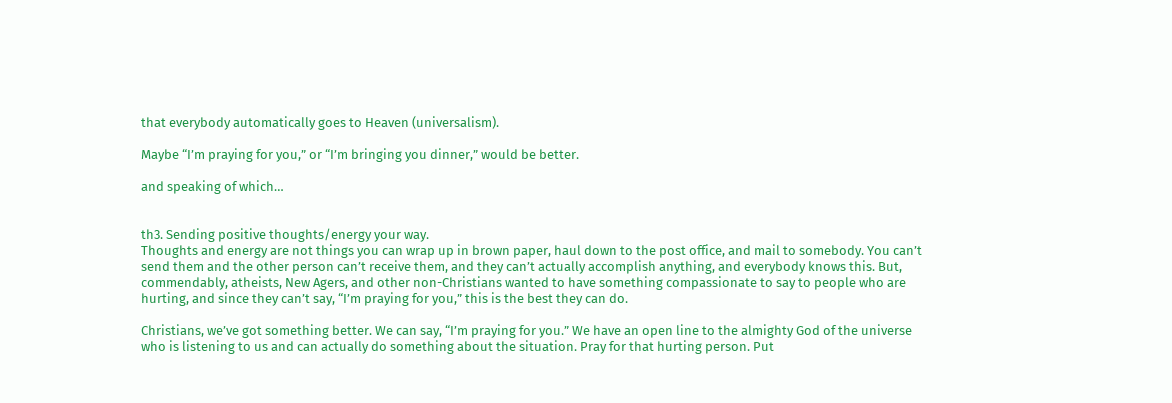that everybody automatically goes to Heaven (universalism).

Maybe “I’m praying for you,” or “I’m bringing you dinner,” would be better.

and speaking of which…


th3. Sending positive thoughts/energy your way.
Thoughts and energy are not things you can wrap up in brown paper, haul down to the post office, and mail to somebody. You can’t send them and the other person can’t receive them, and they can’t actually accomplish anything, and everybody knows this. But, commendably, atheists, New Agers, and other non-Christians wanted to have something compassionate to say to people who are hurting, and since they can’t say, “I’m praying for you,” this is the best they can do.

Christians, we’ve got something better. We can say, “I’m praying for you.” We have an open line to the almighty God of the universe who is listening to us and can actually do something about the situation. Pray for that hurting person. Put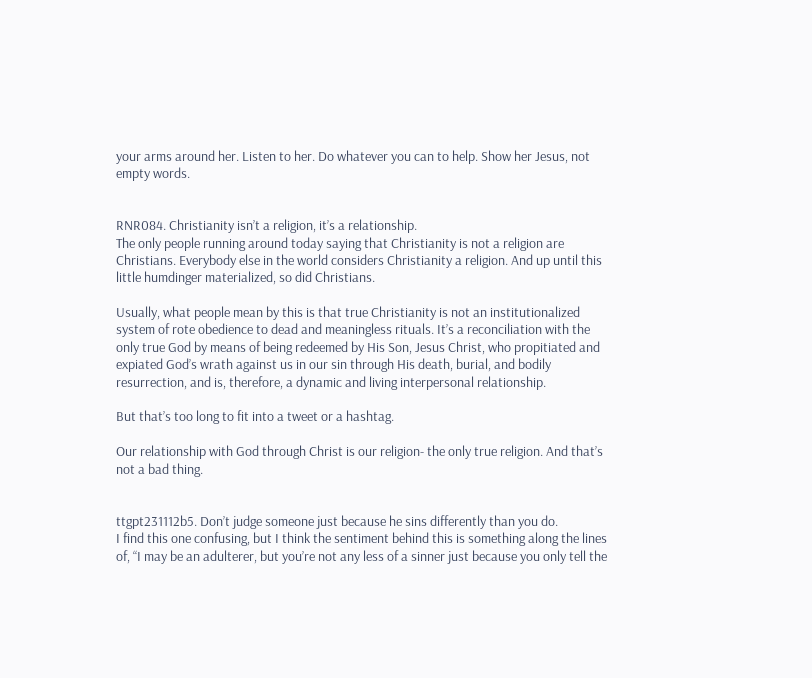your arms around her. Listen to her. Do whatever you can to help. Show her Jesus, not empty words.


RNR084. Christianity isn’t a religion, it’s a relationship.
The only people running around today saying that Christianity is not a religion are Christians. Everybody else in the world considers Christianity a religion. And up until this little humdinger materialized, so did Christians.

Usually, what people mean by this is that true Christianity is not an institutionalized system of rote obedience to dead and meaningless rituals. It’s a reconciliation with the only true God by means of being redeemed by His Son, Jesus Christ, who propitiated and expiated God’s wrath against us in our sin through His death, burial, and bodily resurrection, and is, therefore, a dynamic and living interpersonal relationship.

But that’s too long to fit into a tweet or a hashtag.

Our relationship with God through Christ is our religion- the only true religion. And that’s not a bad thing.


ttgpt231112b5. Don’t judge someone just because he sins differently than you do.
I find this one confusing, but I think the sentiment behind this is something along the lines of, “I may be an adulterer, but you’re not any less of a sinner just because you only tell the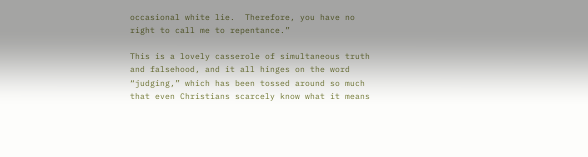occasional white lie.  Therefore, you have no right to call me to repentance.”

This is a lovely casserole of simultaneous truth and falsehood, and it all hinges on the word “judging,” which has been tossed around so much that even Christians scarcely know what it means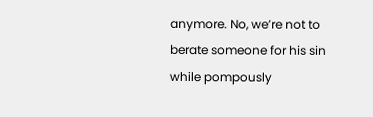anymore. No, we’re not to berate someone for his sin while pompously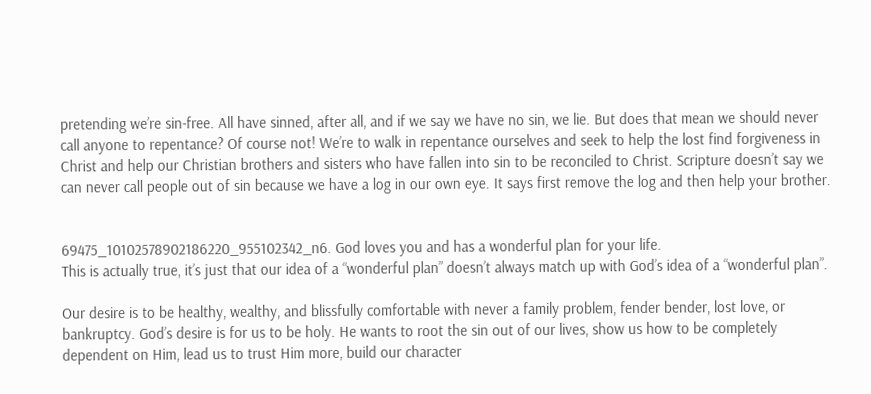pretending we’re sin-free. All have sinned, after all, and if we say we have no sin, we lie. But does that mean we should never call anyone to repentance? Of course not! We’re to walk in repentance ourselves and seek to help the lost find forgiveness in Christ and help our Christian brothers and sisters who have fallen into sin to be reconciled to Christ. Scripture doesn’t say we can never call people out of sin because we have a log in our own eye. It says first remove the log and then help your brother.


69475_10102578902186220_955102342_n6. God loves you and has a wonderful plan for your life.
This is actually true, it’s just that our idea of a “wonderful plan” doesn’t always match up with God’s idea of a “wonderful plan”.

Our desire is to be healthy, wealthy, and blissfully comfortable with never a family problem, fender bender, lost love, or bankruptcy. God’s desire is for us to be holy. He wants to root the sin out of our lives, show us how to be completely dependent on Him, lead us to trust Him more, build our character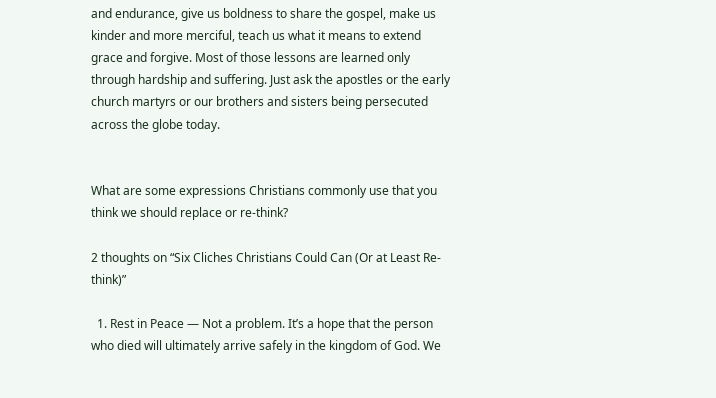and endurance, give us boldness to share the gospel, make us kinder and more merciful, teach us what it means to extend grace and forgive. Most of those lessons are learned only through hardship and suffering. Just ask the apostles or the early church martyrs or our brothers and sisters being persecuted across the globe today.


What are some expressions Christians commonly use that you think we should replace or re-think?

2 thoughts on “Six Cliches Christians Could Can (Or at Least Re-think)”

  1. Rest in Peace — Not a problem. It’s a hope that the person who died will ultimately arrive safely in the kingdom of God. We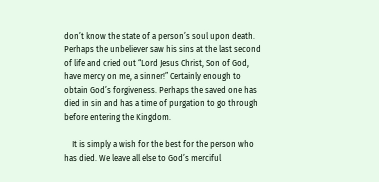don’t know the state of a person’s soul upon death. Perhaps the unbeliever saw his sins at the last second of life and cried out “Lord Jesus Christ, Son of God, have mercy on me, a sinner!” Certainly enough to obtain God’s forgiveness. Perhaps the saved one has died in sin and has a time of purgation to go through before entering the Kingdom.

    It is simply a wish for the best for the person who has died. We leave all else to God’s merciful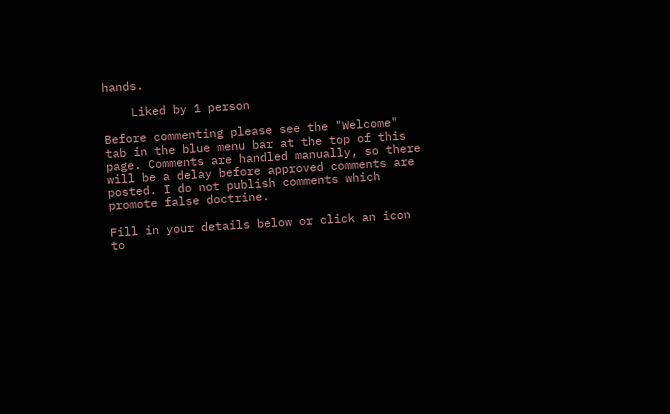hands.

    Liked by 1 person

Before commenting please see the "Welcome" tab in the blue menu bar at the top of this page. Comments are handled manually, so there will be a delay before approved comments are posted. I do not publish comments which promote false doctrine.

Fill in your details below or click an icon to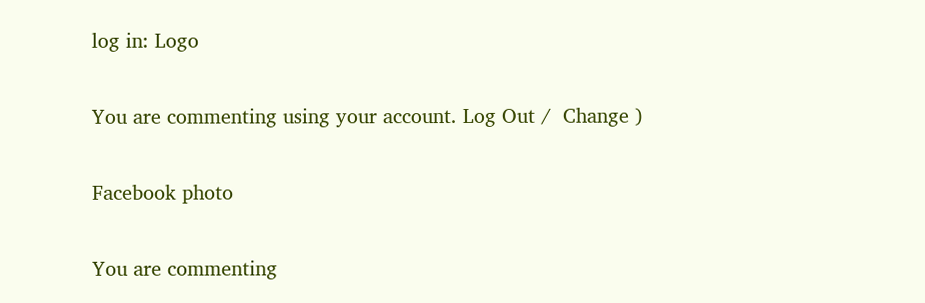log in: Logo

You are commenting using your account. Log Out /  Change )

Facebook photo

You are commenting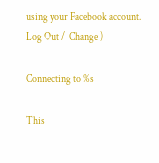using your Facebook account. Log Out /  Change )

Connecting to %s

This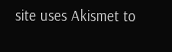site uses Akismet to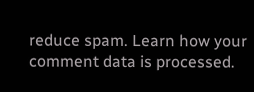reduce spam. Learn how your comment data is processed.